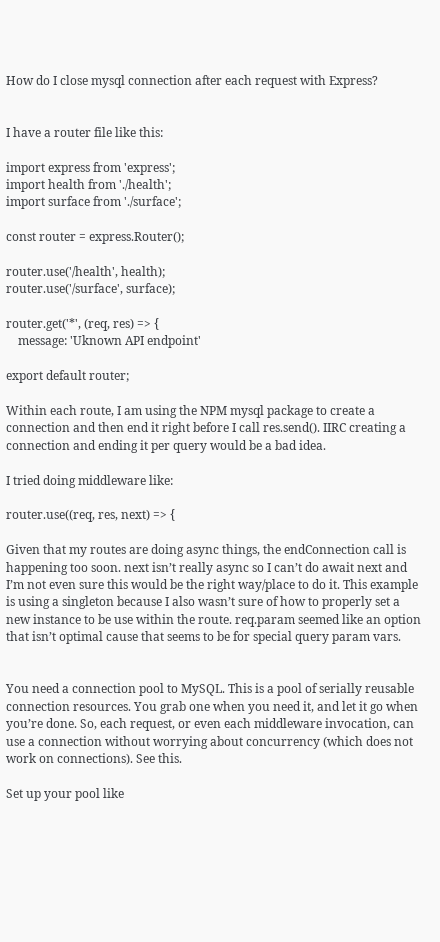How do I close mysql connection after each request with Express?


I have a router file like this:

import express from 'express';
import health from './health';
import surface from './surface';

const router = express.Router();

router.use('/health', health);
router.use('/surface', surface);

router.get('*', (req, res) => {
    message: 'Uknown API endpoint'

export default router;

Within each route, I am using the NPM mysql package to create a connection and then end it right before I call res.send(). IIRC creating a connection and ending it per query would be a bad idea.

I tried doing middleware like:

router.use((req, res, next) => {

Given that my routes are doing async things, the endConnection call is happening too soon. next isn’t really async so I can’t do await next and I’m not even sure this would be the right way/place to do it. This example is using a singleton because I also wasn’t sure of how to properly set a new instance to be use within the route. req.param seemed like an option that isn’t optimal cause that seems to be for special query param vars.


You need a connection pool to MySQL. This is a pool of serially reusable connection resources. You grab one when you need it, and let it go when you’re done. So, each request, or even each middleware invocation, can use a connection without worrying about concurrency (which does not work on connections). See this.

Set up your pool like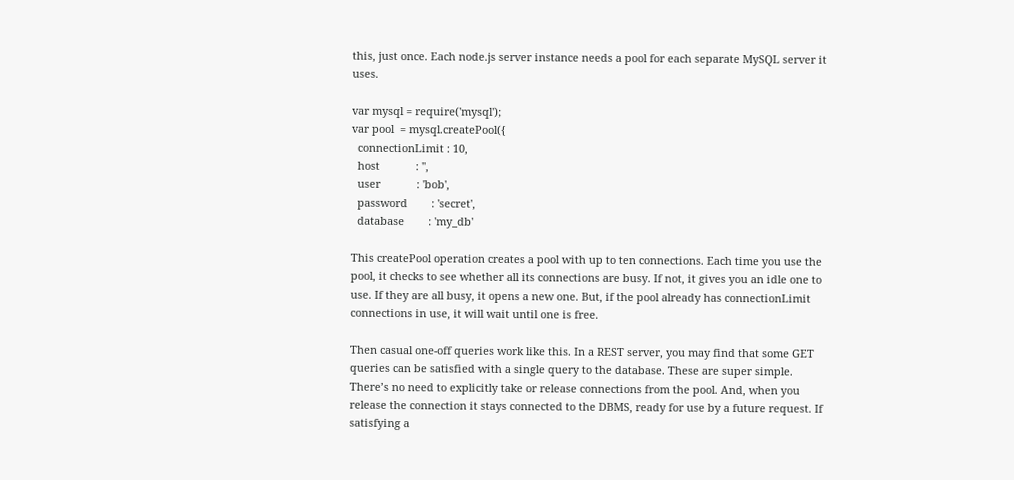this, just once. Each node.js server instance needs a pool for each separate MySQL server it uses.

var mysql = require('mysql');
var pool  = mysql.createPool({
  connectionLimit : 10,
  host            : '',
  user            : 'bob',
  password        : 'secret',
  database        : 'my_db'

This createPool operation creates a pool with up to ten connections. Each time you use the pool, it checks to see whether all its connections are busy. If not, it gives you an idle one to use. If they are all busy, it opens a new one. But, if the pool already has connectionLimit connections in use, it will wait until one is free.

Then casual one-off queries work like this. In a REST server, you may find that some GET queries can be satisfied with a single query to the database. These are super simple. There’s no need to explicitly take or release connections from the pool. And, when you release the connection it stays connected to the DBMS, ready for use by a future request. If satisfying a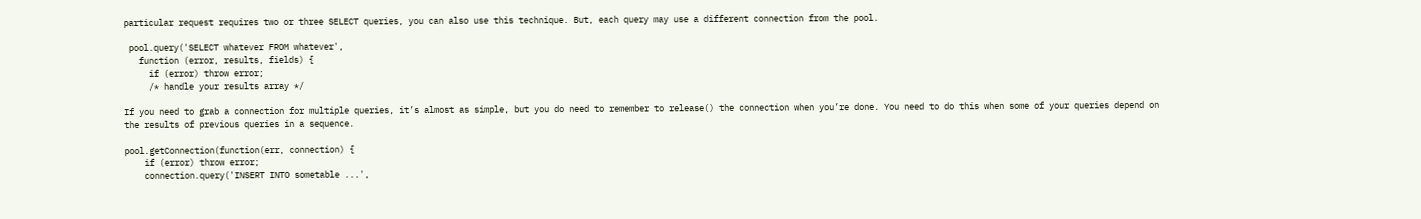particular request requires two or three SELECT queries, you can also use this technique. But, each query may use a different connection from the pool.

 pool.query('SELECT whatever FROM whatever',
   function (error, results, fields) {
     if (error) throw error;
     /* handle your results array */

If you need to grab a connection for multiple queries, it’s almost as simple, but you do need to remember to release() the connection when you’re done. You need to do this when some of your queries depend on the results of previous queries in a sequence.

pool.getConnection(function(err, connection) {
    if (error) throw error;
    connection.query('INSERT INTO sometable ...',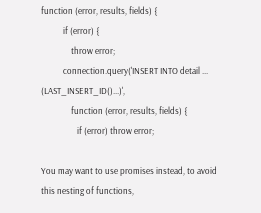function (error, results, fields) {
           if (error) {
               throw error;
           connection.query('INSERT INTO detail ... (LAST_INSERT_ID()...)',
               function (error, results, fields) {
                  if (error) throw error;

You may want to use promises instead, to avoid this nesting of functions,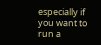especially if you want to run a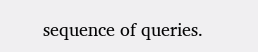sequence of queries.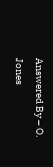Answered By – O. Jones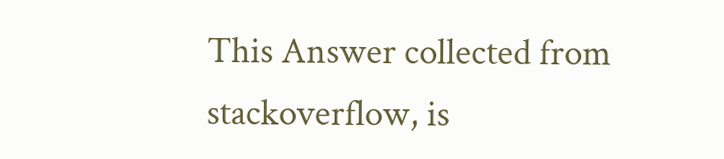This Answer collected from stackoverflow, is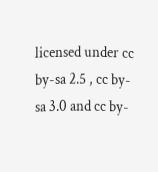licensed under cc by-sa 2.5 , cc by-sa 3.0 and cc by-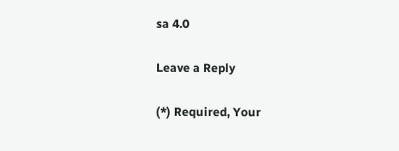sa 4.0

Leave a Reply

(*) Required, Your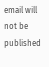email will not be published